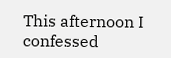This afternoon I confessed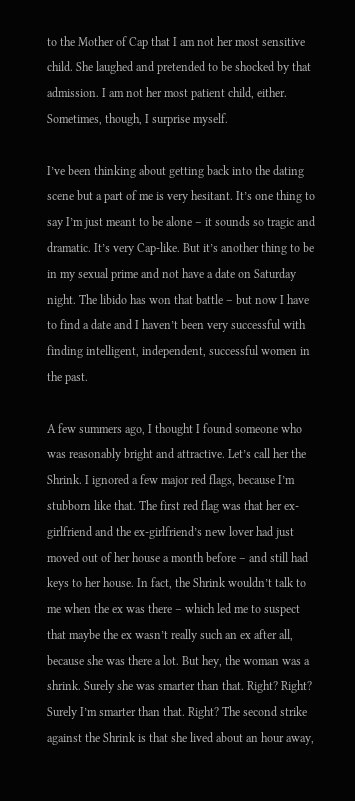to the Mother of Cap that I am not her most sensitive child. She laughed and pretended to be shocked by that admission. I am not her most patient child, either. Sometimes, though, I surprise myself.

I’ve been thinking about getting back into the dating scene but a part of me is very hesitant. It’s one thing to say I’m just meant to be alone – it sounds so tragic and dramatic. It’s very Cap-like. But it’s another thing to be in my sexual prime and not have a date on Saturday night. The libido has won that battle – but now I have to find a date and I haven’t been very successful with finding intelligent, independent, successful women in the past.

A few summers ago, I thought I found someone who was reasonably bright and attractive. Let’s call her the Shrink. I ignored a few major red flags, because I’m stubborn like that. The first red flag was that her ex-girlfriend and the ex-girlfriend’s new lover had just moved out of her house a month before – and still had keys to her house. In fact, the Shrink wouldn’t talk to me when the ex was there – which led me to suspect that maybe the ex wasn’t really such an ex after all, because she was there a lot. But hey, the woman was a shrink. Surely she was smarter than that. Right? Right? Surely I’m smarter than that. Right? The second strike against the Shrink is that she lived about an hour away,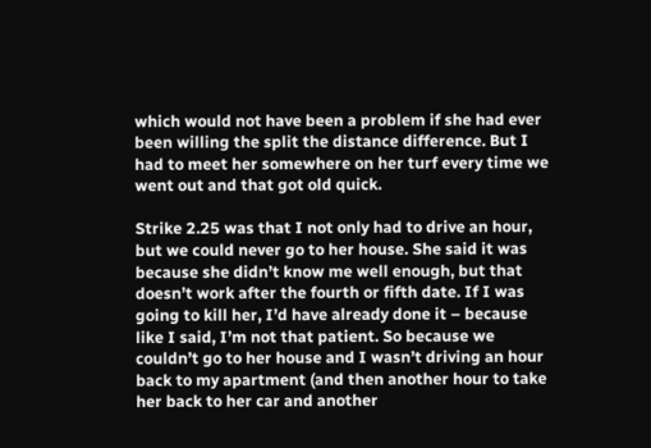which would not have been a problem if she had ever been willing the split the distance difference. But I had to meet her somewhere on her turf every time we went out and that got old quick.

Strike 2.25 was that I not only had to drive an hour, but we could never go to her house. She said it was because she didn’t know me well enough, but that doesn’t work after the fourth or fifth date. If I was going to kill her, I’d have already done it – because like I said, I’m not that patient. So because we couldn’t go to her house and I wasn’t driving an hour back to my apartment (and then another hour to take her back to her car and another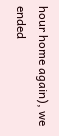hour home again), we ended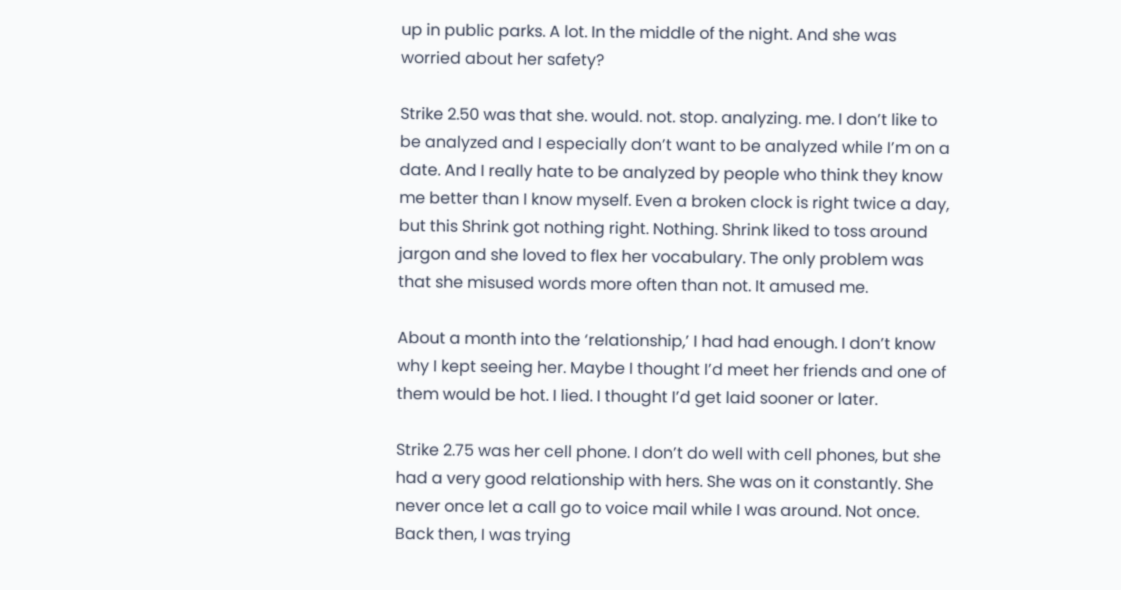up in public parks. A lot. In the middle of the night. And she was worried about her safety?

Strike 2.50 was that she. would. not. stop. analyzing. me. I don’t like to be analyzed and I especially don’t want to be analyzed while I’m on a date. And I really hate to be analyzed by people who think they know me better than I know myself. Even a broken clock is right twice a day, but this Shrink got nothing right. Nothing. Shrink liked to toss around jargon and she loved to flex her vocabulary. The only problem was that she misused words more often than not. It amused me.

About a month into the ‘relationship,’ I had had enough. I don’t know why I kept seeing her. Maybe I thought I’d meet her friends and one of them would be hot. I lied. I thought I’d get laid sooner or later.

Strike 2.75 was her cell phone. I don’t do well with cell phones, but she had a very good relationship with hers. She was on it constantly. She never once let a call go to voice mail while I was around. Not once. Back then, I was trying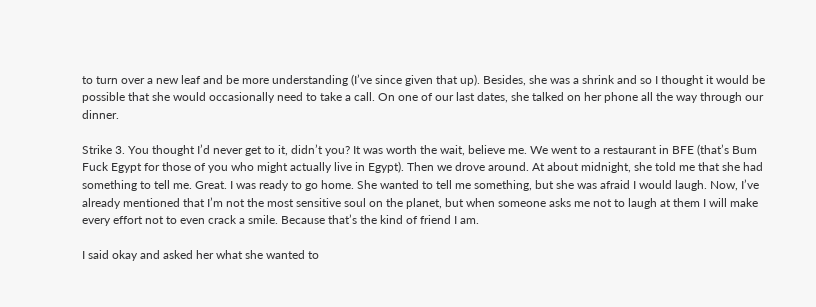to turn over a new leaf and be more understanding (I’ve since given that up). Besides, she was a shrink and so I thought it would be possible that she would occasionally need to take a call. On one of our last dates, she talked on her phone all the way through our dinner.

Strike 3. You thought I’d never get to it, didn’t you? It was worth the wait, believe me. We went to a restaurant in BFE (that’s Bum Fuck Egypt for those of you who might actually live in Egypt). Then we drove around. At about midnight, she told me that she had something to tell me. Great. I was ready to go home. She wanted to tell me something, but she was afraid I would laugh. Now, I’ve already mentioned that I’m not the most sensitive soul on the planet, but when someone asks me not to laugh at them I will make every effort not to even crack a smile. Because that’s the kind of friend I am.

I said okay and asked her what she wanted to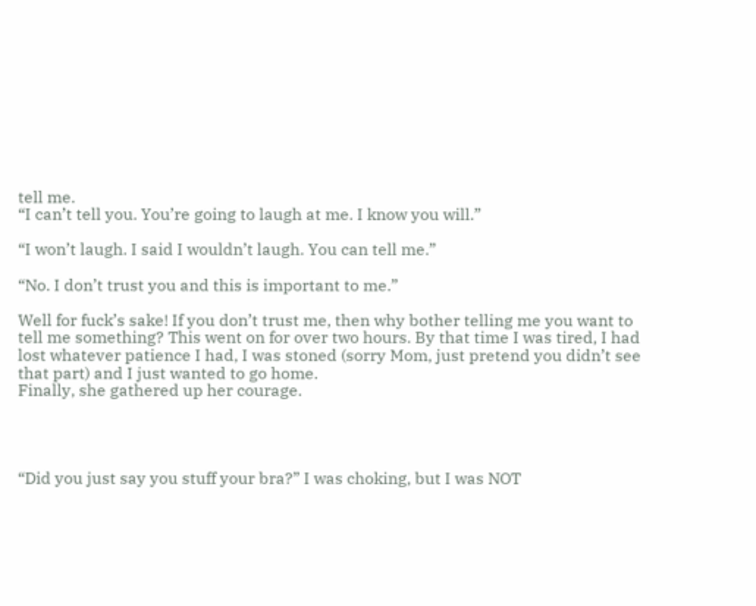tell me.
“I can’t tell you. You’re going to laugh at me. I know you will.”

“I won’t laugh. I said I wouldn’t laugh. You can tell me.”

“No. I don’t trust you and this is important to me.”

Well for fuck’s sake! If you don’t trust me, then why bother telling me you want to tell me something? This went on for over two hours. By that time I was tired, I had lost whatever patience I had, I was stoned (sorry Mom, just pretend you didn’t see that part) and I just wanted to go home.
Finally, she gathered up her courage.




“Did you just say you stuff your bra?” I was choking, but I was NOT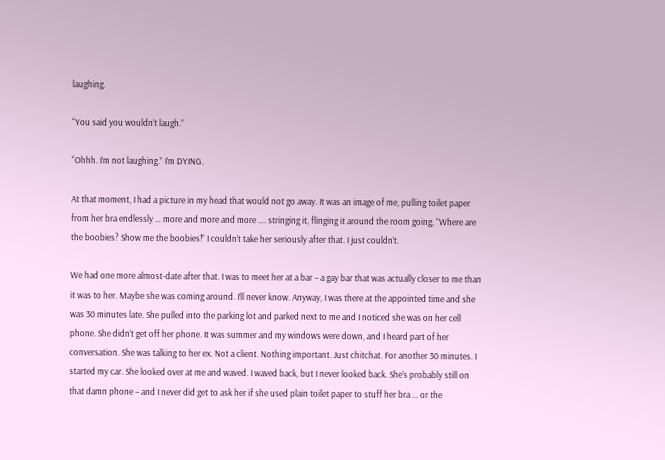laughing.

“You said you wouldn’t laugh.”

“Ohhh. I’m not laughing.” I’m DYING.

At that moment, I had a picture in my head that would not go away. It was an image of me, pulling toilet paper from her bra endlessly … more and more and more …. stringing it, flinging it around the room going, “Where are the boobies? Show me the boobies!” I couldn’t take her seriously after that. I just couldn’t.

We had one more almost-date after that. I was to meet her at a bar – a gay bar that was actually closer to me than it was to her. Maybe she was coming around. I’ll never know. Anyway, I was there at the appointed time and she was 30 minutes late. She pulled into the parking lot and parked next to me and I noticed she was on her cell phone. She didn’t get off her phone. It was summer and my windows were down, and I heard part of her conversation. She was talking to her ex. Not a client. Nothing important. Just chitchat. For another 30 minutes. I started my car. She looked over at me and waved. I waved back, but I never looked back. She’s probably still on that damn phone – and I never did get to ask her if she used plain toilet paper to stuff her bra … or the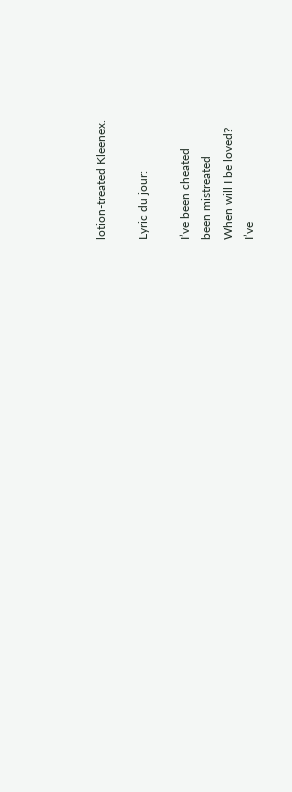lotion-treated Kleenex.

Lyric du jour:

I’ve been cheated
been mistreated
When will I be loved?
I’ve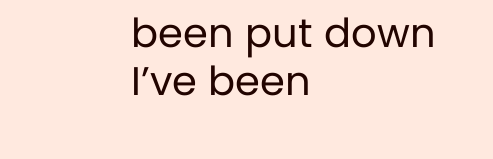been put down
I’ve been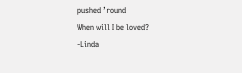pushed ’round
When will I be loved?
-Linda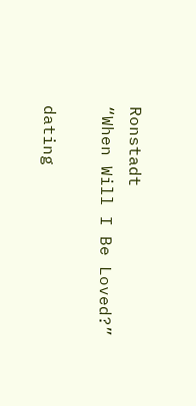Ronstadt
“When Will I Be Loved?”

dating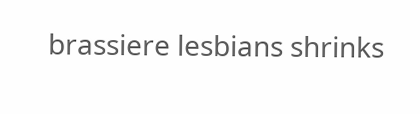brassiere lesbians shrinks